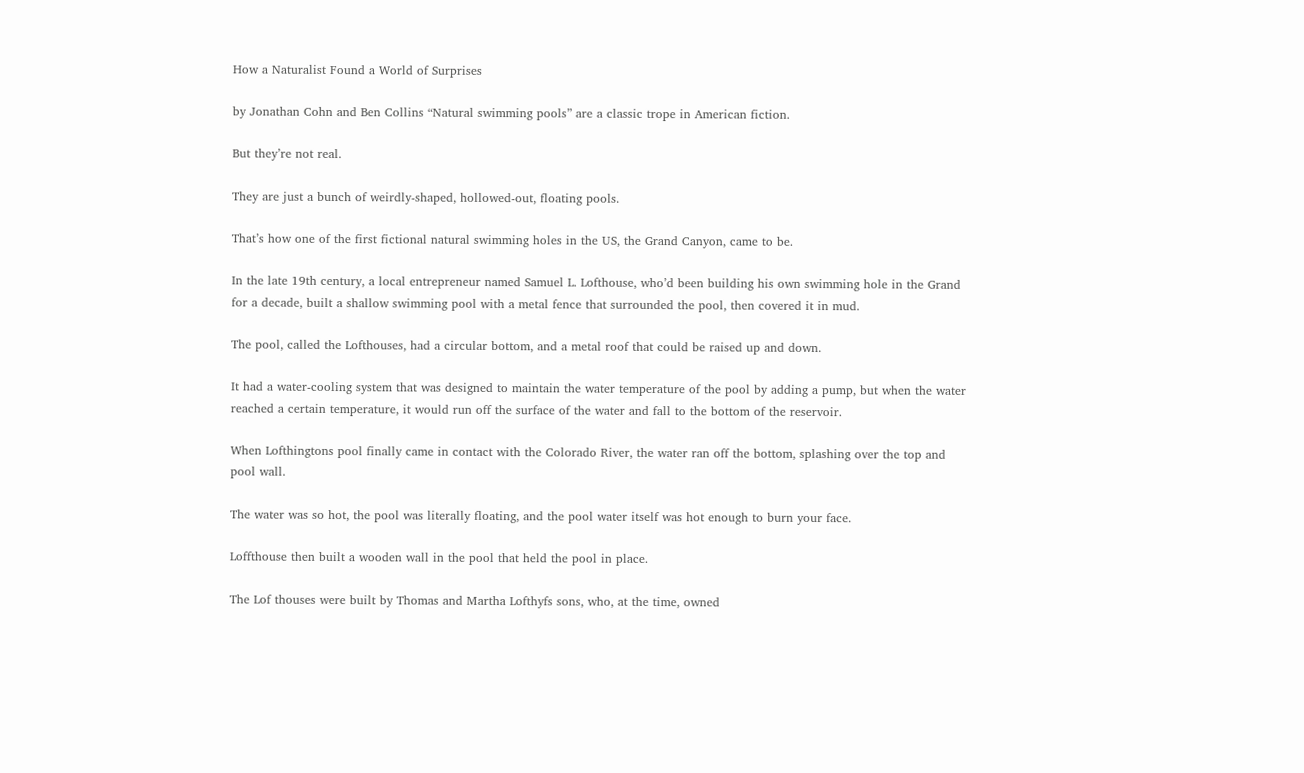How a Naturalist Found a World of Surprises

by Jonathan Cohn and Ben Collins “Natural swimming pools” are a classic trope in American fiction.

But they’re not real.

They are just a bunch of weirdly-shaped, hollowed-out, floating pools.

That’s how one of the first fictional natural swimming holes in the US, the Grand Canyon, came to be.

In the late 19th century, a local entrepreneur named Samuel L. Lofthouse, who’d been building his own swimming hole in the Grand for a decade, built a shallow swimming pool with a metal fence that surrounded the pool, then covered it in mud.

The pool, called the Lofthouses, had a circular bottom, and a metal roof that could be raised up and down.

It had a water-cooling system that was designed to maintain the water temperature of the pool by adding a pump, but when the water reached a certain temperature, it would run off the surface of the water and fall to the bottom of the reservoir.

When Lofthingtons pool finally came in contact with the Colorado River, the water ran off the bottom, splashing over the top and pool wall.

The water was so hot, the pool was literally floating, and the pool water itself was hot enough to burn your face.

Loffthouse then built a wooden wall in the pool that held the pool in place.

The Lof thouses were built by Thomas and Martha Lofthyfs sons, who, at the time, owned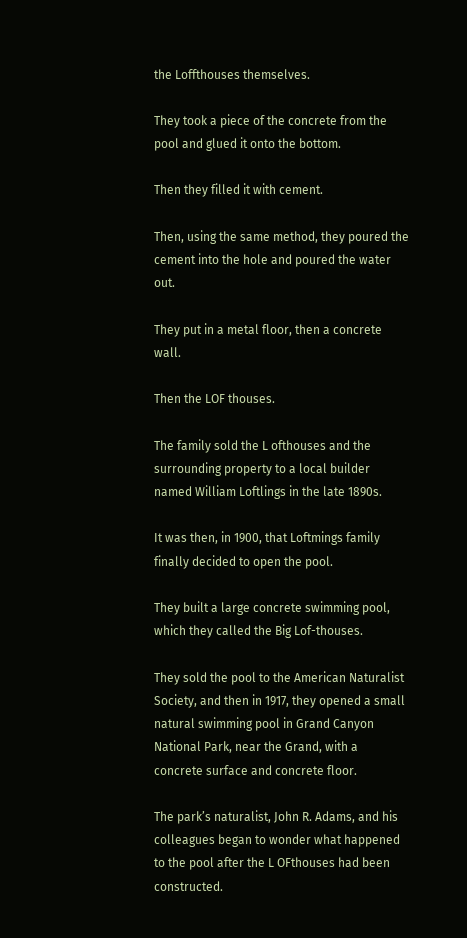the Loffthouses themselves.

They took a piece of the concrete from the pool and glued it onto the bottom.

Then they filled it with cement.

Then, using the same method, they poured the cement into the hole and poured the water out.

They put in a metal floor, then a concrete wall.

Then the LOF thouses.

The family sold the L ofthouses and the surrounding property to a local builder named William Loftlings in the late 1890s.

It was then, in 1900, that Loftmings family finally decided to open the pool.

They built a large concrete swimming pool, which they called the Big Lof-thouses.

They sold the pool to the American Naturalist Society, and then in 1917, they opened a small natural swimming pool in Grand Canyon National Park, near the Grand, with a concrete surface and concrete floor.

The park’s naturalist, John R. Adams, and his colleagues began to wonder what happened to the pool after the L OFthouses had been constructed.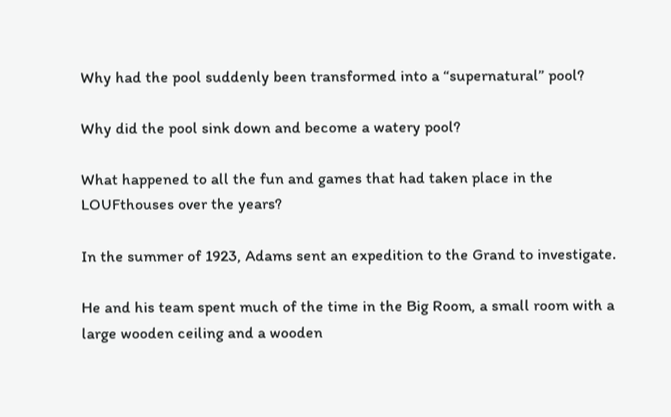Why had the pool suddenly been transformed into a “supernatural” pool?

Why did the pool sink down and become a watery pool?

What happened to all the fun and games that had taken place in the LOUFthouses over the years?

In the summer of 1923, Adams sent an expedition to the Grand to investigate.

He and his team spent much of the time in the Big Room, a small room with a large wooden ceiling and a wooden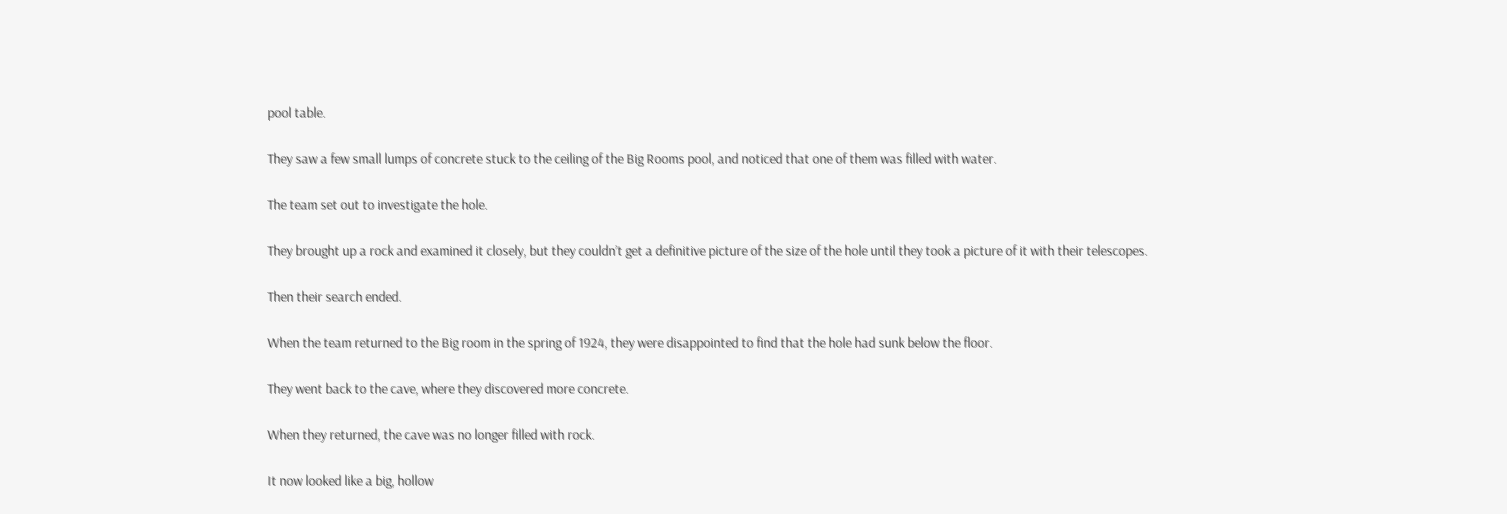pool table.

They saw a few small lumps of concrete stuck to the ceiling of the Big Rooms pool, and noticed that one of them was filled with water.

The team set out to investigate the hole.

They brought up a rock and examined it closely, but they couldn’t get a definitive picture of the size of the hole until they took a picture of it with their telescopes.

Then their search ended.

When the team returned to the Big room in the spring of 1924, they were disappointed to find that the hole had sunk below the floor.

They went back to the cave, where they discovered more concrete.

When they returned, the cave was no longer filled with rock.

It now looked like a big, hollow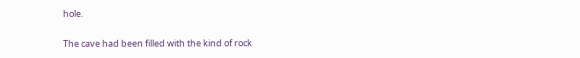hole.

The cave had been filled with the kind of rock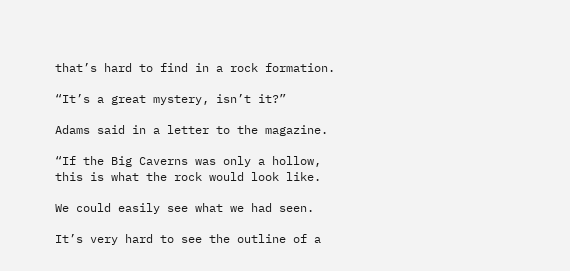that’s hard to find in a rock formation.

“It’s a great mystery, isn’t it?”

Adams said in a letter to the magazine.

“If the Big Caverns was only a hollow, this is what the rock would look like.

We could easily see what we had seen.

It’s very hard to see the outline of a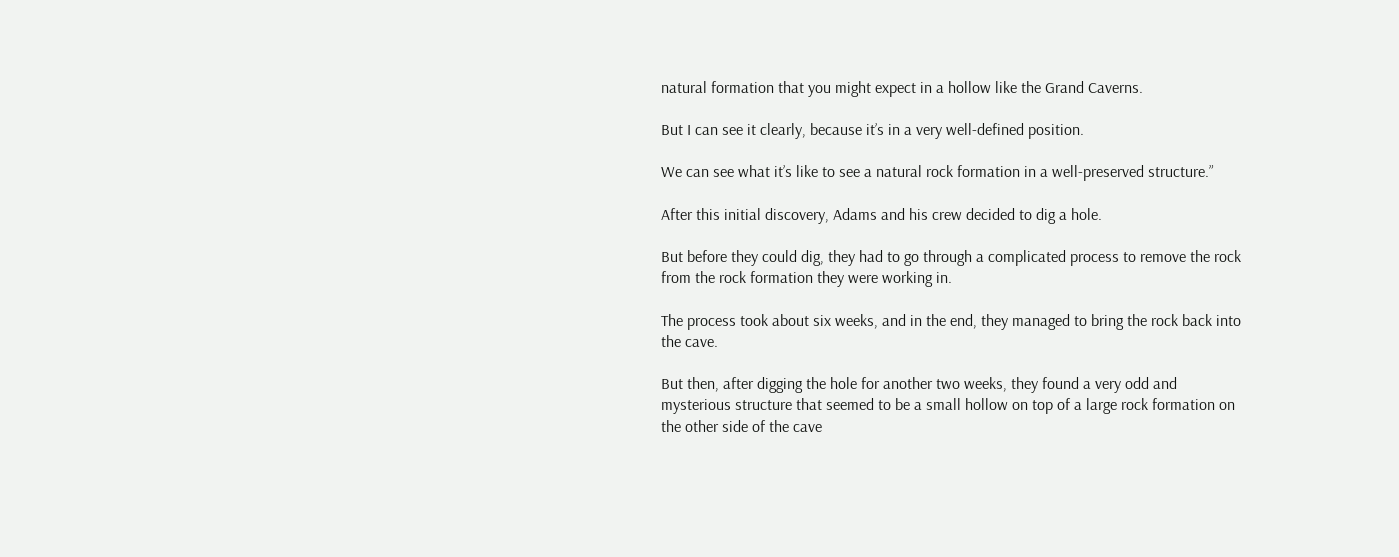natural formation that you might expect in a hollow like the Grand Caverns.

But I can see it clearly, because it’s in a very well-defined position.

We can see what it’s like to see a natural rock formation in a well-preserved structure.”

After this initial discovery, Adams and his crew decided to dig a hole.

But before they could dig, they had to go through a complicated process to remove the rock from the rock formation they were working in.

The process took about six weeks, and in the end, they managed to bring the rock back into the cave.

But then, after digging the hole for another two weeks, they found a very odd and mysterious structure that seemed to be a small hollow on top of a large rock formation on the other side of the cave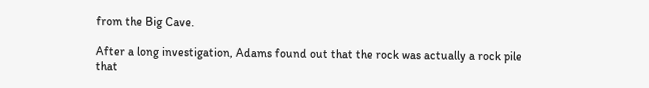from the Big Cave.

After a long investigation, Adams found out that the rock was actually a rock pile that